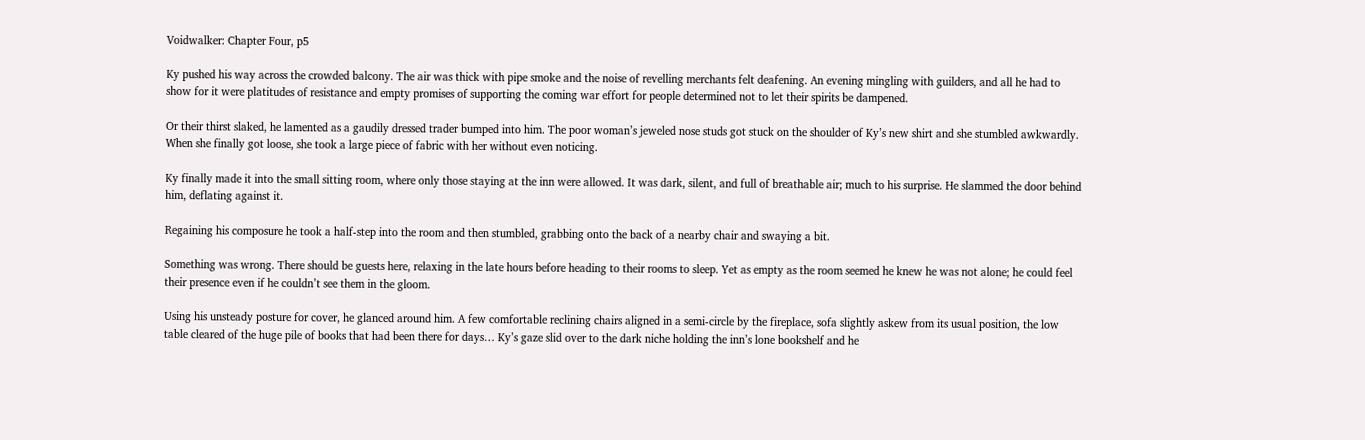Voidwalker: Chapter Four, p5

Ky pushed his way across the crowded balcony. The air was thick with pipe smoke and the noise of revelling merchants felt deafening. An evening mingling with guilders, and all he had to show for it were platitudes of resistance and empty promises of supporting the coming war effort for people determined not to let their spirits be dampened.

Or their thirst slaked, he lamented as a gaudily dressed trader bumped into him. The poor woman’s jeweled nose studs got stuck on the shoulder of Ky’s new shirt and she stumbled awkwardly. When she finally got loose, she took a large piece of fabric with her without even noticing.

Ky finally made it into the small sitting room, where only those staying at the inn were allowed. It was dark, silent, and full of breathable air; much to his surprise. He slammed the door behind him, deflating against it.

Regaining his composure he took a half-step into the room and then stumbled, grabbing onto the back of a nearby chair and swaying a bit.

Something was wrong. There should be guests here, relaxing in the late hours before heading to their rooms to sleep. Yet as empty as the room seemed he knew he was not alone; he could feel their presence even if he couldn’t see them in the gloom.

Using his unsteady posture for cover, he glanced around him. A few comfortable reclining chairs aligned in a semi-circle by the fireplace, sofa slightly askew from its usual position, the low table cleared of the huge pile of books that had been there for days… Ky’s gaze slid over to the dark niche holding the inn’s lone bookshelf and he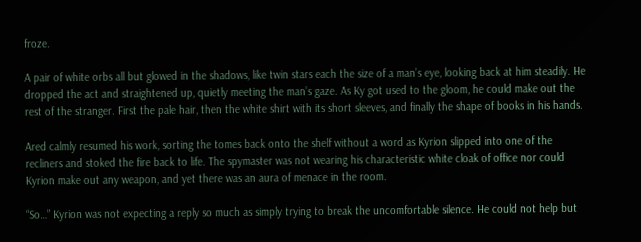froze.

A pair of white orbs all but glowed in the shadows, like twin stars each the size of a man’s eye, looking back at him steadily. He dropped the act and straightened up, quietly meeting the man’s gaze. As Ky got used to the gloom, he could make out the rest of the stranger. First the pale hair, then the white shirt with its short sleeves, and finally the shape of books in his hands.

Ared calmly resumed his work, sorting the tomes back onto the shelf without a word as Kyrion slipped into one of the recliners and stoked the fire back to life. The spymaster was not wearing his characteristic white cloak of office nor could Kyrion make out any weapon, and yet there was an aura of menace in the room.

“So…” Kyrion was not expecting a reply so much as simply trying to break the uncomfortable silence. He could not help but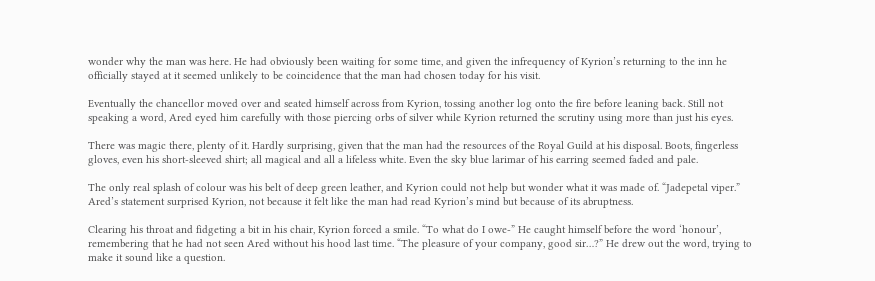wonder why the man was here. He had obviously been waiting for some time, and given the infrequency of Kyrion’s returning to the inn he officially stayed at it seemed unlikely to be coincidence that the man had chosen today for his visit.

Eventually the chancellor moved over and seated himself across from Kyrion, tossing another log onto the fire before leaning back. Still not speaking a word, Ared eyed him carefully with those piercing orbs of silver while Kyrion returned the scrutiny using more than just his eyes.

There was magic there, plenty of it. Hardly surprising, given that the man had the resources of the Royal Guild at his disposal. Boots, fingerless gloves, even his short-sleeved shirt; all magical and all a lifeless white. Even the sky blue larimar of his earring seemed faded and pale.

The only real splash of colour was his belt of deep green leather, and Kyrion could not help but wonder what it was made of. “Jadepetal viper.” Ared’s statement surprised Kyrion, not because it felt like the man had read Kyrion’s mind but because of its abruptness.

Clearing his throat and fidgeting a bit in his chair, Kyrion forced a smile. “To what do I owe-” He caught himself before the word ‘honour’, remembering that he had not seen Ared without his hood last time. “The pleasure of your company, good sir…?” He drew out the word, trying to make it sound like a question.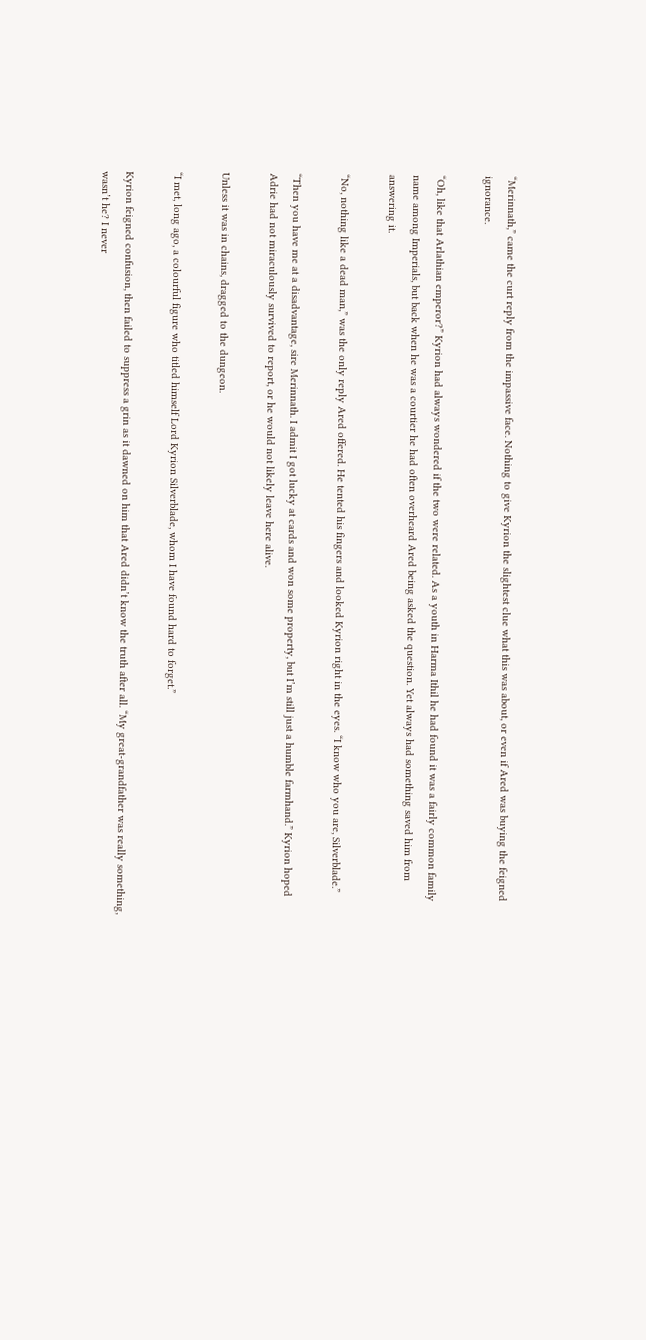“Merinnath,” came the curt reply from the impassive face. Nothing to give Kyrion the slightest clue what this was about, or even if Ared was buying the feigned ignorance.

“Oh, like that Arlathian emperor?” Kyrion had always wondered if the two were related. As a youth in Harma Ithil he had found it was a fairly common family name among Imperials, but back when he was a courtier he had often overheard Ared being asked the question. Yet always had something saved him from answering it.

“No, nothing like a dead man,” was the only reply Ared offered. He tented his fingers and looked Kyrion right in the eyes. “I know who you are, Silverblade.”

“Then you have me at a disadvantage, sire Merinnath. I admit I got lucky at cards and won some property, but I’m still just a humble farmhand.” Kyrion hoped Adrie had not miraculously survived to report, or he would not likely leave here alive.

Unless it was in chains, dragged to the dungeon.

“I met, long ago, a colourful figure who titled himself Lord Kyrion Silverblade, whom I have found hard to forget.”

Kyrion feigned confusion, then failed to suppress a grin as it dawned on him that Ared didn’t know the truth after all. “My great-grandfather was really something, wasn’t he? I never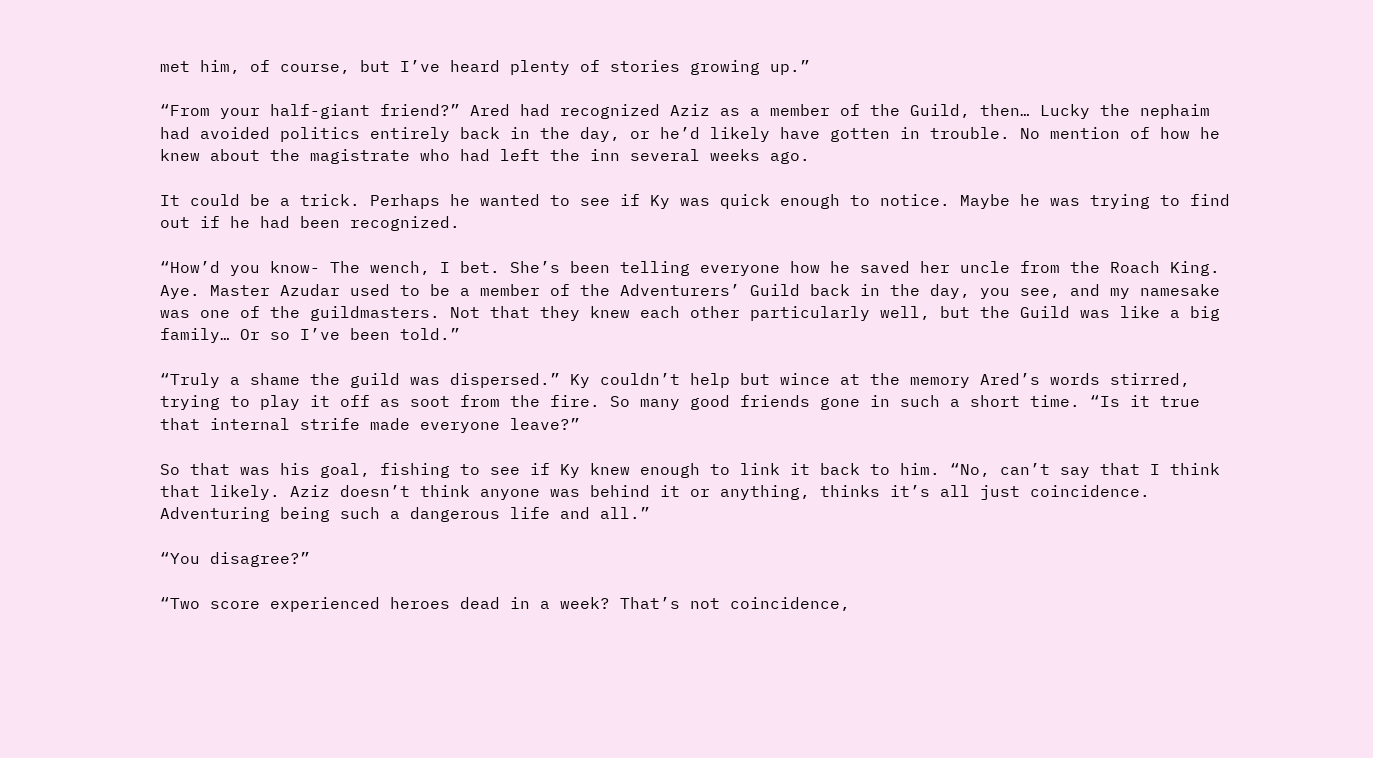met him, of course, but I’ve heard plenty of stories growing up.”

“From your half-giant friend?” Ared had recognized Aziz as a member of the Guild, then… Lucky the nephaim had avoided politics entirely back in the day, or he’d likely have gotten in trouble. No mention of how he knew about the magistrate who had left the inn several weeks ago.

It could be a trick. Perhaps he wanted to see if Ky was quick enough to notice. Maybe he was trying to find out if he had been recognized.

“How’d you know- The wench, I bet. She’s been telling everyone how he saved her uncle from the Roach King. Aye. Master Azudar used to be a member of the Adventurers’ Guild back in the day, you see, and my namesake was one of the guildmasters. Not that they knew each other particularly well, but the Guild was like a big family… Or so I’ve been told.”

“Truly a shame the guild was dispersed.” Ky couldn’t help but wince at the memory Ared’s words stirred, trying to play it off as soot from the fire. So many good friends gone in such a short time. “Is it true that internal strife made everyone leave?”

So that was his goal, fishing to see if Ky knew enough to link it back to him. “No, can’t say that I think that likely. Aziz doesn’t think anyone was behind it or anything, thinks it’s all just coincidence. Adventuring being such a dangerous life and all.”

“You disagree?”

“Two score experienced heroes dead in a week? That’s not coincidence,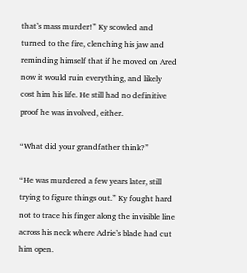that’s mass murder!” Ky scowled and turned to the fire, clenching his jaw and reminding himself that if he moved on Ared now it would ruin everything, and likely cost him his life. He still had no definitive proof he was involved, either.

“What did your grandfather think?”

“He was murdered a few years later, still trying to figure things out.” Ky fought hard not to trace his finger along the invisible line across his neck where Adrie’s blade had cut him open.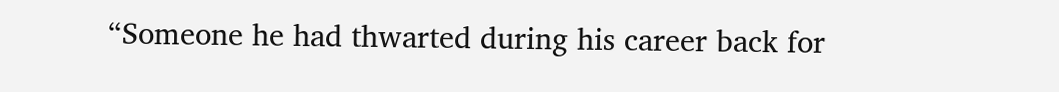“Someone he had thwarted during his career back for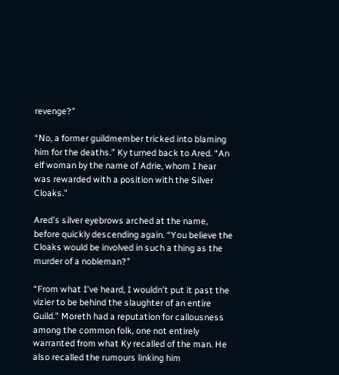revenge?”

“No, a former guildmember tricked into blaming him for the deaths.” Ky turned back to Ared. “An elf woman by the name of Adrie, whom I hear was rewarded with a position with the Silver Cloaks.”

Ared’s silver eyebrows arched at the name, before quickly descending again. “You believe the Cloaks would be involved in such a thing as the murder of a nobleman?”

“From what I’ve heard, I wouldn’t put it past the vizier to be behind the slaughter of an entire Guild.” Moreth had a reputation for callousness among the common folk, one not entirely warranted from what Ky recalled of the man. He also recalled the rumours linking him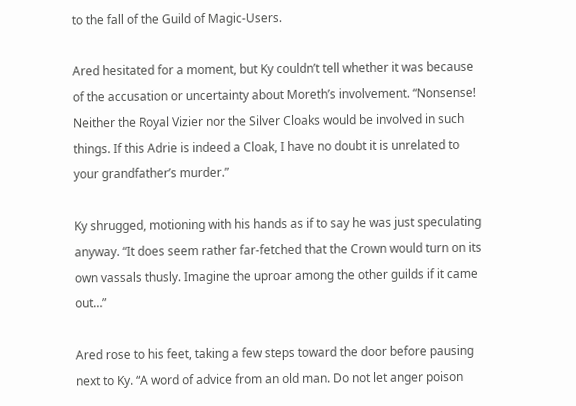to the fall of the Guild of Magic-Users.

Ared hesitated for a moment, but Ky couldn’t tell whether it was because of the accusation or uncertainty about Moreth’s involvement. “Nonsense! Neither the Royal Vizier nor the Silver Cloaks would be involved in such things. If this Adrie is indeed a Cloak, I have no doubt it is unrelated to your grandfather’s murder.”

Ky shrugged, motioning with his hands as if to say he was just speculating anyway. “It does seem rather far-fetched that the Crown would turn on its own vassals thusly. Imagine the uproar among the other guilds if it came out…”

Ared rose to his feet, taking a few steps toward the door before pausing next to Ky. “A word of advice from an old man. Do not let anger poison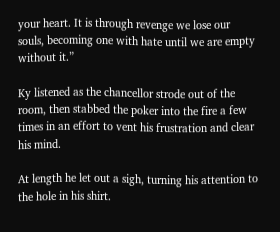your heart. It is through revenge we lose our souls, becoming one with hate until we are empty without it.”

Ky listened as the chancellor strode out of the room, then stabbed the poker into the fire a few times in an effort to vent his frustration and clear his mind.

At length he let out a sigh, turning his attention to the hole in his shirt.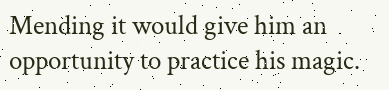Mending it would give him an opportunity to practice his magic.